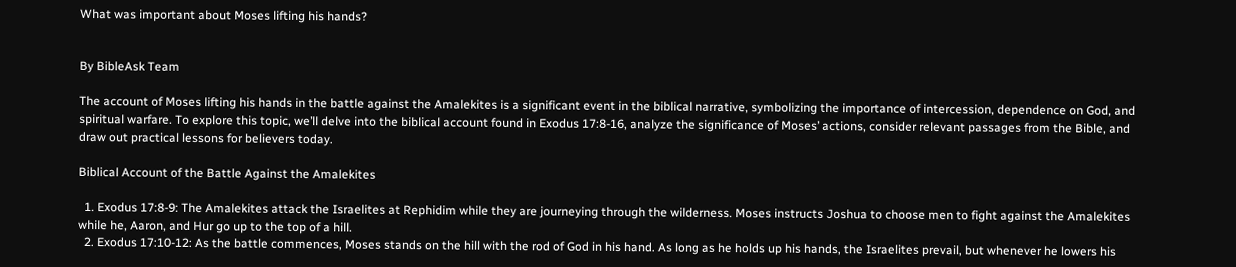What was important about Moses lifting his hands?


By BibleAsk Team

The account of Moses lifting his hands in the battle against the Amalekites is a significant event in the biblical narrative, symbolizing the importance of intercession, dependence on God, and spiritual warfare. To explore this topic, we’ll delve into the biblical account found in Exodus 17:8-16, analyze the significance of Moses’ actions, consider relevant passages from the Bible, and draw out practical lessons for believers today.

Biblical Account of the Battle Against the Amalekites

  1. Exodus 17:8-9: The Amalekites attack the Israelites at Rephidim while they are journeying through the wilderness. Moses instructs Joshua to choose men to fight against the Amalekites while he, Aaron, and Hur go up to the top of a hill.
  2. Exodus 17:10-12: As the battle commences, Moses stands on the hill with the rod of God in his hand. As long as he holds up his hands, the Israelites prevail, but whenever he lowers his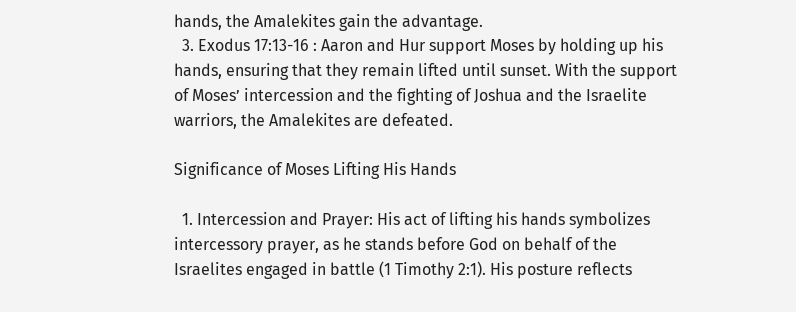hands, the Amalekites gain the advantage.
  3. Exodus 17:13-16 : Aaron and Hur support Moses by holding up his hands, ensuring that they remain lifted until sunset. With the support of Moses’ intercession and the fighting of Joshua and the Israelite warriors, the Amalekites are defeated.

Significance of Moses Lifting His Hands

  1. Intercession and Prayer: His act of lifting his hands symbolizes intercessory prayer, as he stands before God on behalf of the Israelites engaged in battle (1 Timothy 2:1). His posture reflects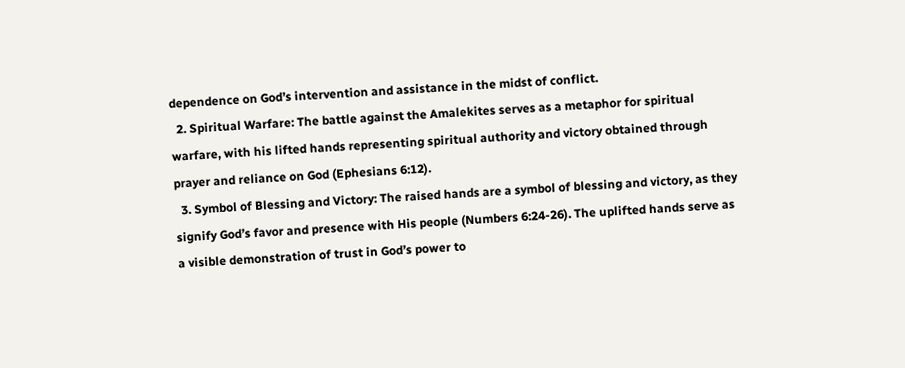dependence on God’s intervention and assistance in the midst of conflict.
  2. Spiritual Warfare: The battle against the Amalekites serves as a metaphor for spiritual warfare, with his lifted hands representing spiritual authority and victory obtained through prayer and reliance on God (Ephesians 6:12).
  3. Symbol of Blessing and Victory: The raised hands are a symbol of blessing and victory, as they signify God’s favor and presence with His people (Numbers 6:24-26). The uplifted hands serve as a visible demonstration of trust in God’s power to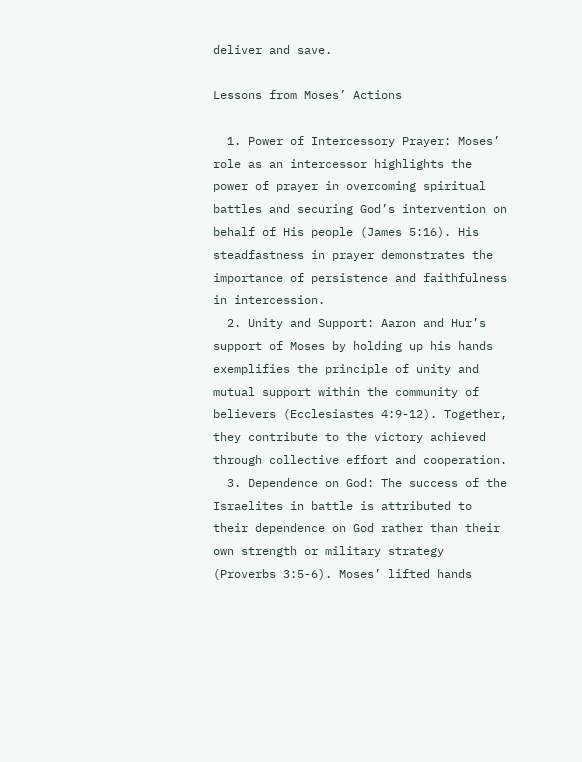deliver and save.

Lessons from Moses’ Actions

  1. Power of Intercessory Prayer: Moses’ role as an intercessor highlights the power of prayer in overcoming spiritual battles and securing God’s intervention on behalf of His people (James 5:16). His steadfastness in prayer demonstrates the importance of persistence and faithfulness in intercession.
  2. Unity and Support: Aaron and Hur’s support of Moses by holding up his hands exemplifies the principle of unity and mutual support within the community of believers (Ecclesiastes 4:9-12). Together, they contribute to the victory achieved through collective effort and cooperation.
  3. Dependence on God: The success of the Israelites in battle is attributed to their dependence on God rather than their own strength or military strategy (Proverbs 3:5-6). Moses’ lifted hands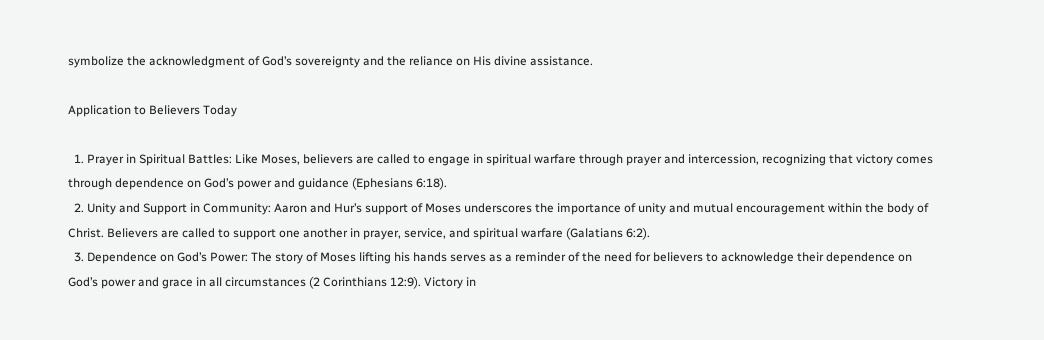symbolize the acknowledgment of God’s sovereignty and the reliance on His divine assistance.

Application to Believers Today

  1. Prayer in Spiritual Battles: Like Moses, believers are called to engage in spiritual warfare through prayer and intercession, recognizing that victory comes through dependence on God’s power and guidance (Ephesians 6:18).
  2. Unity and Support in Community: Aaron and Hur’s support of Moses underscores the importance of unity and mutual encouragement within the body of Christ. Believers are called to support one another in prayer, service, and spiritual warfare (Galatians 6:2).
  3. Dependence on God’s Power: The story of Moses lifting his hands serves as a reminder of the need for believers to acknowledge their dependence on God’s power and grace in all circumstances (2 Corinthians 12:9). Victory in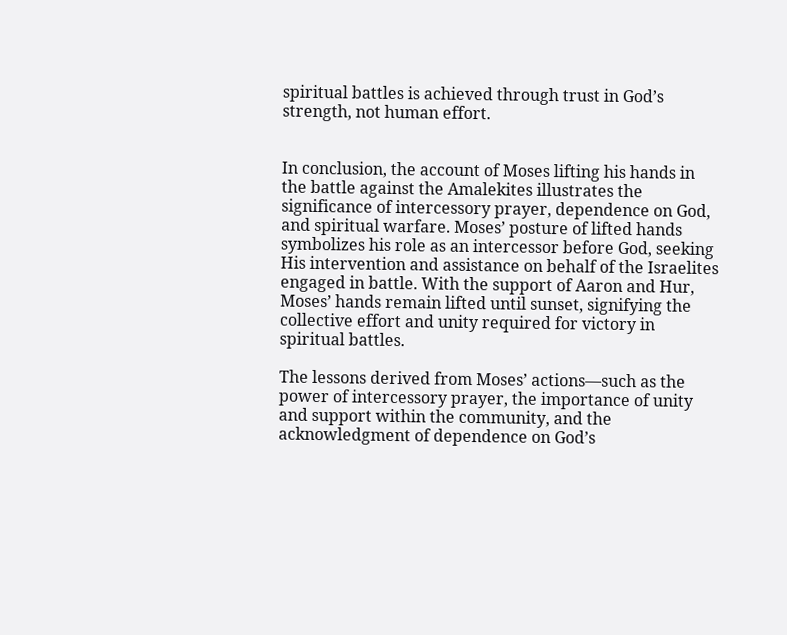spiritual battles is achieved through trust in God’s strength, not human effort.


In conclusion, the account of Moses lifting his hands in the battle against the Amalekites illustrates the significance of intercessory prayer, dependence on God, and spiritual warfare. Moses’ posture of lifted hands symbolizes his role as an intercessor before God, seeking His intervention and assistance on behalf of the Israelites engaged in battle. With the support of Aaron and Hur, Moses’ hands remain lifted until sunset, signifying the collective effort and unity required for victory in spiritual battles.

The lessons derived from Moses’ actions—such as the power of intercessory prayer, the importance of unity and support within the community, and the acknowledgment of dependence on God’s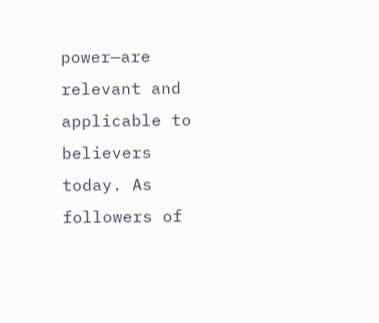power—are relevant and applicable to believers today. As followers of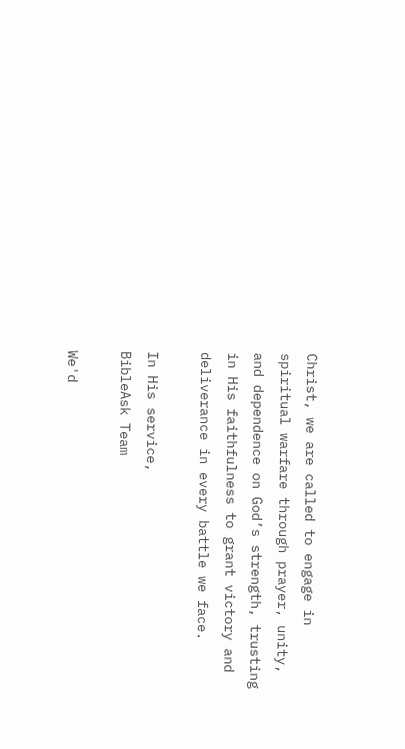Christ, we are called to engage in spiritual warfare through prayer, unity, and dependence on God’s strength, trusting in His faithfulness to grant victory and deliverance in every battle we face.

In His service,
BibleAsk Team

We'd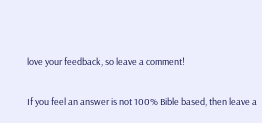love your feedback, so leave a comment!

If you feel an answer is not 100% Bible based, then leave a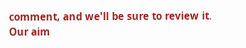comment, and we'll be sure to review it.
Our aim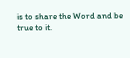is to share the Word and be true to it.